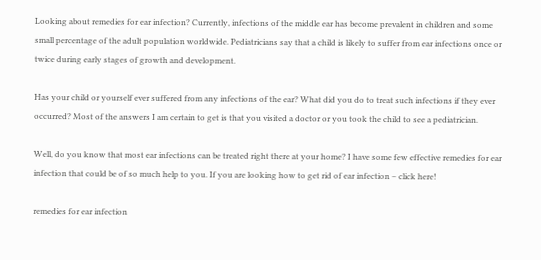Looking about remedies for ear infection? Currently, infections of the middle ear has become prevalent in children and some small percentage of the adult population worldwide. Pediatricians say that a child is likely to suffer from ear infections once or twice during early stages of growth and development.

Has your child or yourself ever suffered from any infections of the ear? What did you do to treat such infections if they ever occurred? Most of the answers I am certain to get is that you visited a doctor or you took the child to see a pediatrician.

Well, do you know that most ear infections can be treated right there at your home? I have some few effective remedies for ear infection that could be of so much help to you. If you are looking how to get rid of ear infection – click here!

remedies for ear infection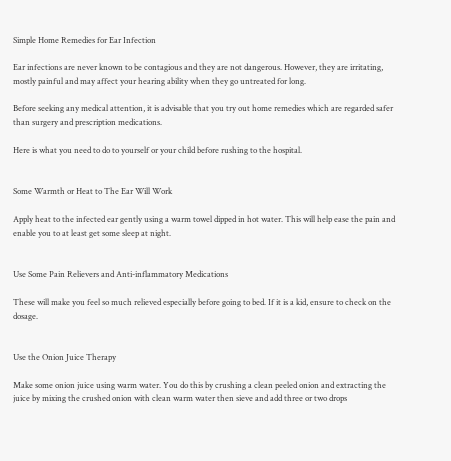Simple Home Remedies for Ear Infection

Ear infections are never known to be contagious and they are not dangerous. However, they are irritating, mostly painful and may affect your hearing ability when they go untreated for long.

Before seeking any medical attention, it is advisable that you try out home remedies which are regarded safer than surgery and prescription medications.

Here is what you need to do to yourself or your child before rushing to the hospital.


Some Warmth or Heat to The Ear Will Work

Apply heat to the infected ear gently using a warm towel dipped in hot water. This will help ease the pain and enable you to at least get some sleep at night.


Use Some Pain Relievers and Anti-inflammatory Medications

These will make you feel so much relieved especially before going to bed. If it is a kid, ensure to check on the dosage.


Use the Onion Juice Therapy

Make some onion juice using warm water. You do this by crushing a clean peeled onion and extracting the juice by mixing the crushed onion with clean warm water then sieve and add three or two drops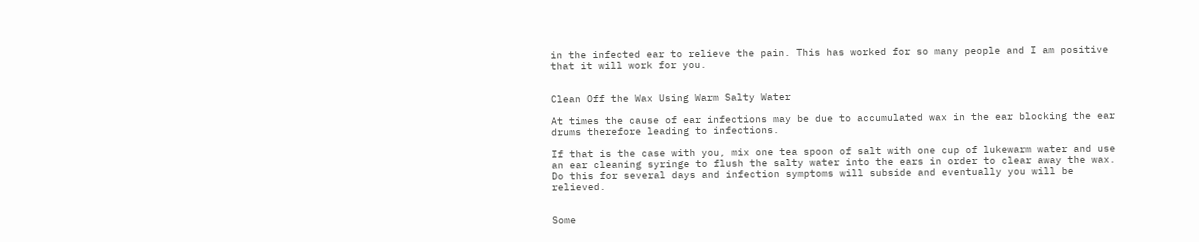in the infected ear to relieve the pain. This has worked for so many people and I am positive that it will work for you.


Clean Off the Wax Using Warm Salty Water

At times the cause of ear infections may be due to accumulated wax in the ear blocking the ear drums therefore leading to infections.

If that is the case with you, mix one tea spoon of salt with one cup of lukewarm water and use an ear cleaning syringe to flush the salty water into the ears in order to clear away the wax. Do this for several days and infection symptoms will subside and eventually you will be relieved.


Some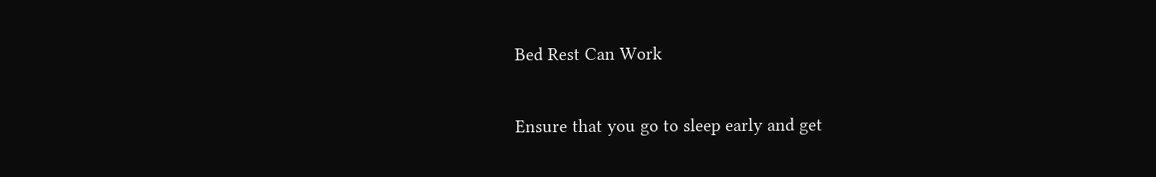Bed Rest Can Work

Ensure that you go to sleep early and get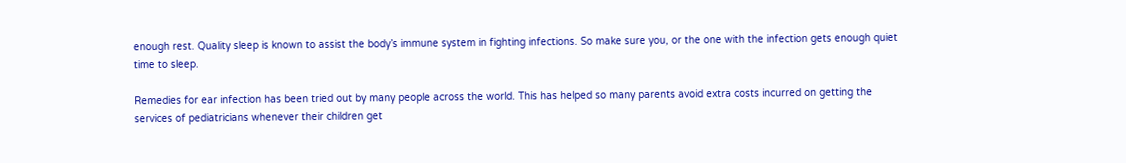enough rest. Quality sleep is known to assist the body’s immune system in fighting infections. So make sure you, or the one with the infection gets enough quiet time to sleep.

Remedies for ear infection has been tried out by many people across the world. This has helped so many parents avoid extra costs incurred on getting the services of pediatricians whenever their children get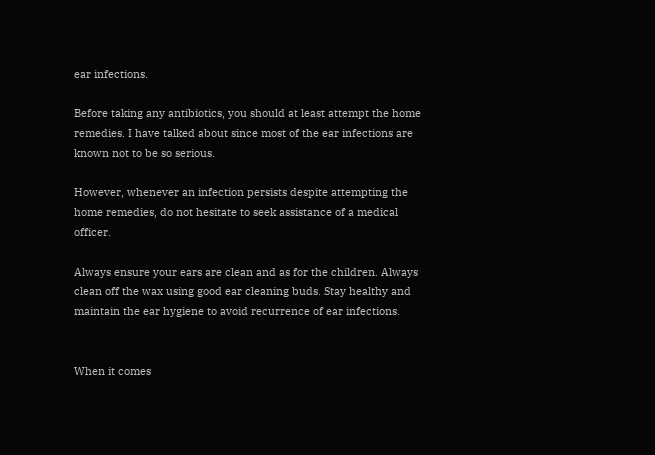ear infections.

Before taking any antibiotics, you should at least attempt the home remedies. I have talked about since most of the ear infections are known not to be so serious.

However, whenever an infection persists despite attempting the home remedies, do not hesitate to seek assistance of a medical officer.

Always ensure your ears are clean and as for the children. Always clean off the wax using good ear cleaning buds. Stay healthy and maintain the ear hygiene to avoid recurrence of ear infections.


When it comes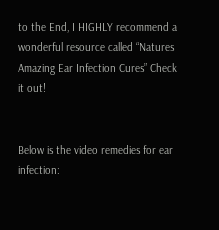to the End, I HIGHLY recommend a wonderful resource called “Natures Amazing Ear Infection Cures” Check it out!


Below is the video remedies for ear infection: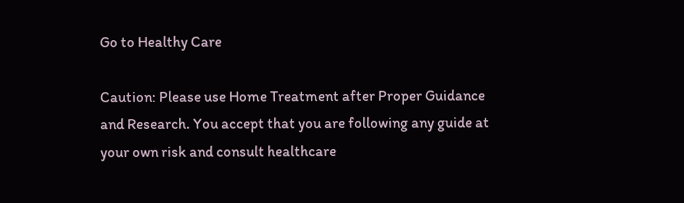Go to Healthy Care

Caution: Please use Home Treatment after Proper Guidance and Research. You accept that you are following any guide at your own risk and consult healthcare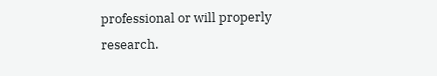professional or will properly research.